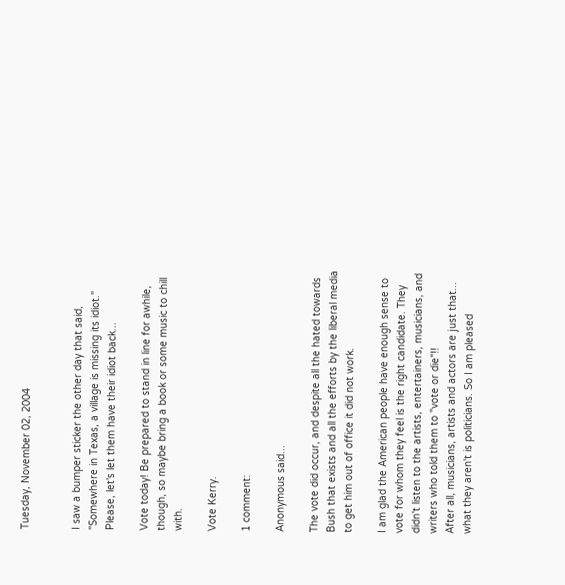Tuesday, November 02, 2004


I saw a bumper sticker the other day that said, "Somewhere in Texas, a village is missing its idiot." Please, let's let them have their idiot back...

Vote today! Be prepared to stand in line for awhile, though, so maybe bring a book or some music to chill with.

Vote Kerry.

1 comment:

Anonymous said...

The vote did occur, and despite all the hated towards Bush that exists and all the efforts by the liberal media to get him out of office it did not work.

I am glad the American people have enough sense to vote for whom they feel is the right candidate. They didn't listen to the artists, entertainers, musicians, and writers who told them to "vote or die"!!
After all, musicians, artists and actors are just that... what they aren't is politicians. So I am pleased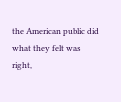the American public did what they felt was right,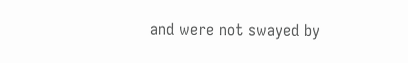and were not swayed by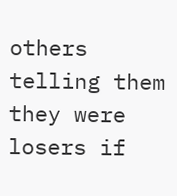others telling them they were losers if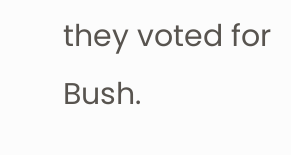they voted for Bush.